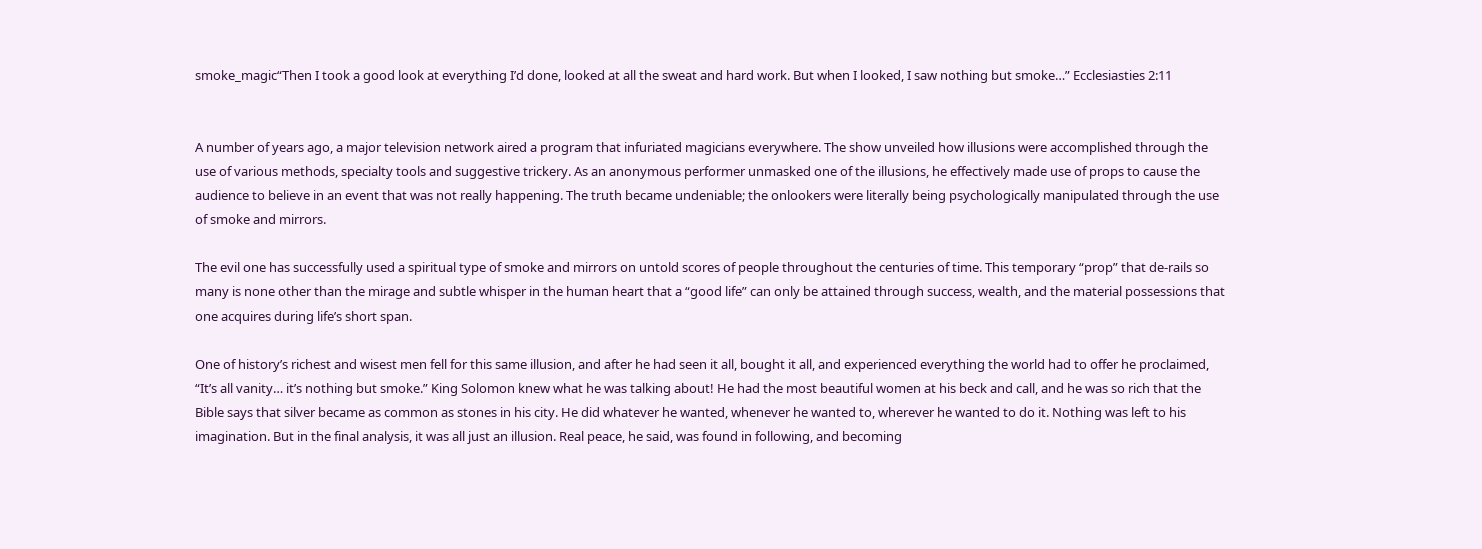smoke_magic“Then I took a good look at everything I’d done, looked at all the sweat and hard work. But when I looked, I saw nothing but smoke…” Ecclesiasties 2:11


A number of years ago, a major television network aired a program that infuriated magicians everywhere. The show unveiled how illusions were accomplished through the use of various methods, specialty tools and suggestive trickery. As an anonymous performer unmasked one of the illusions, he effectively made use of props to cause the audience to believe in an event that was not really happening. The truth became undeniable; the onlookers were literally being psychologically manipulated through the use of smoke and mirrors.

The evil one has successfully used a spiritual type of smoke and mirrors on untold scores of people throughout the centuries of time. This temporary “prop” that de-rails so many is none other than the mirage and subtle whisper in the human heart that a “good life” can only be attained through success, wealth, and the material possessions that one acquires during life’s short span.

One of history’s richest and wisest men fell for this same illusion, and after he had seen it all, bought it all, and experienced everything the world had to offer he proclaimed, “It’s all vanity… it’s nothing but smoke.” King Solomon knew what he was talking about! He had the most beautiful women at his beck and call, and he was so rich that the Bible says that silver became as common as stones in his city. He did whatever he wanted, whenever he wanted to, wherever he wanted to do it. Nothing was left to his imagination. But in the final analysis, it was all just an illusion. Real peace, he said, was found in following, and becoming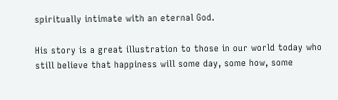spiritually intimate with an eternal God.

His story is a great illustration to those in our world today who still believe that happiness will some day, some how, some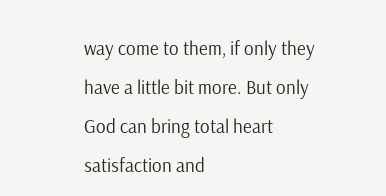way come to them, if only they have a little bit more. But only God can bring total heart satisfaction and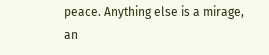peace. Anything else is a mirage, an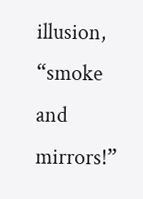illusion, “smoke and mirrors!”